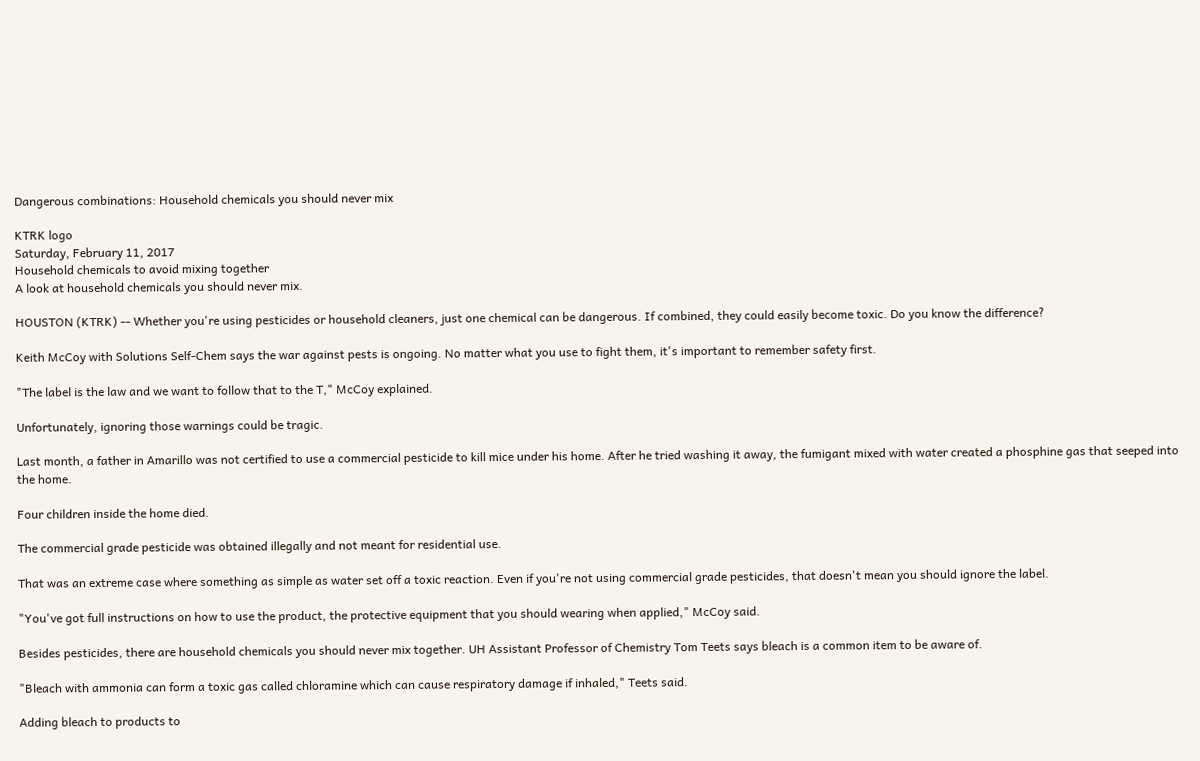Dangerous combinations: Household chemicals you should never mix

KTRK logo
Saturday, February 11, 2017
Household chemicals to avoid mixing together
A look at household chemicals you should never mix.

HOUSTON (KTRK) -- Whether you're using pesticides or household cleaners, just one chemical can be dangerous. If combined, they could easily become toxic. Do you know the difference?

Keith McCoy with Solutions Self-Chem says the war against pests is ongoing. No matter what you use to fight them, it's important to remember safety first.

"The label is the law and we want to follow that to the T," McCoy explained.

Unfortunately, ignoring those warnings could be tragic.

Last month, a father in Amarillo was not certified to use a commercial pesticide to kill mice under his home. After he tried washing it away, the fumigant mixed with water created a phosphine gas that seeped into the home.

Four children inside the home died.

The commercial grade pesticide was obtained illegally and not meant for residential use.

That was an extreme case where something as simple as water set off a toxic reaction. Even if you're not using commercial grade pesticides, that doesn't mean you should ignore the label.

"You've got full instructions on how to use the product, the protective equipment that you should wearing when applied," McCoy said.

Besides pesticides, there are household chemicals you should never mix together. UH Assistant Professor of Chemistry Tom Teets says bleach is a common item to be aware of.

"Bleach with ammonia can form a toxic gas called chloramine which can cause respiratory damage if inhaled," Teets said.

Adding bleach to products to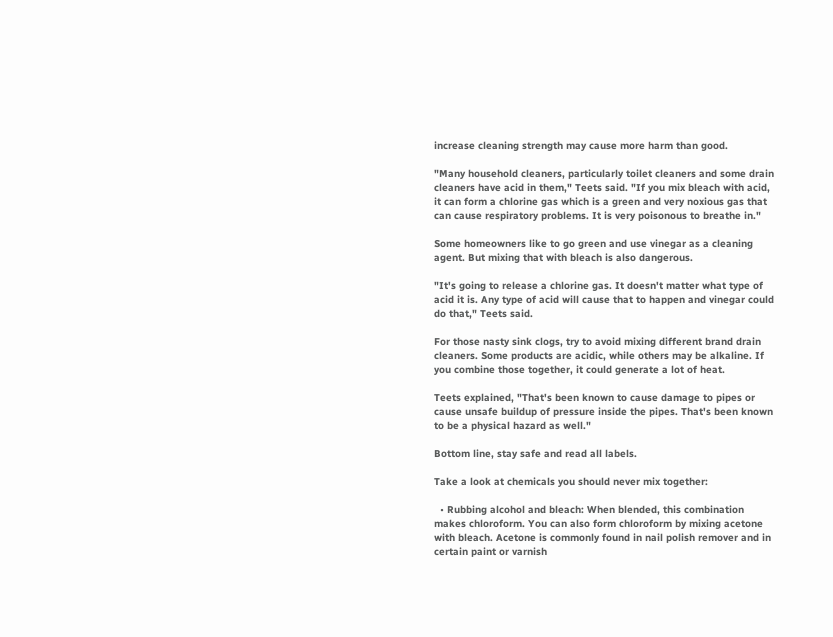increase cleaning strength may cause more harm than good.

"Many household cleaners, particularly toilet cleaners and some drain cleaners have acid in them," Teets said. "If you mix bleach with acid, it can form a chlorine gas which is a green and very noxious gas that can cause respiratory problems. It is very poisonous to breathe in."

Some homeowners like to go green and use vinegar as a cleaning agent. But mixing that with bleach is also dangerous.

"It's going to release a chlorine gas. It doesn't matter what type of acid it is. Any type of acid will cause that to happen and vinegar could do that," Teets said.

For those nasty sink clogs, try to avoid mixing different brand drain cleaners. Some products are acidic, while others may be alkaline. If you combine those together, it could generate a lot of heat.

Teets explained, "That's been known to cause damage to pipes or cause unsafe buildup of pressure inside the pipes. That's been known to be a physical hazard as well."

Bottom line, stay safe and read all labels.

Take a look at chemicals you should never mix together:

  • Rubbing alcohol and bleach: When blended, this combination makes chloroform. You can also form chloroform by mixing acetone with bleach. Acetone is commonly found in nail polish remover and in certain paint or varnish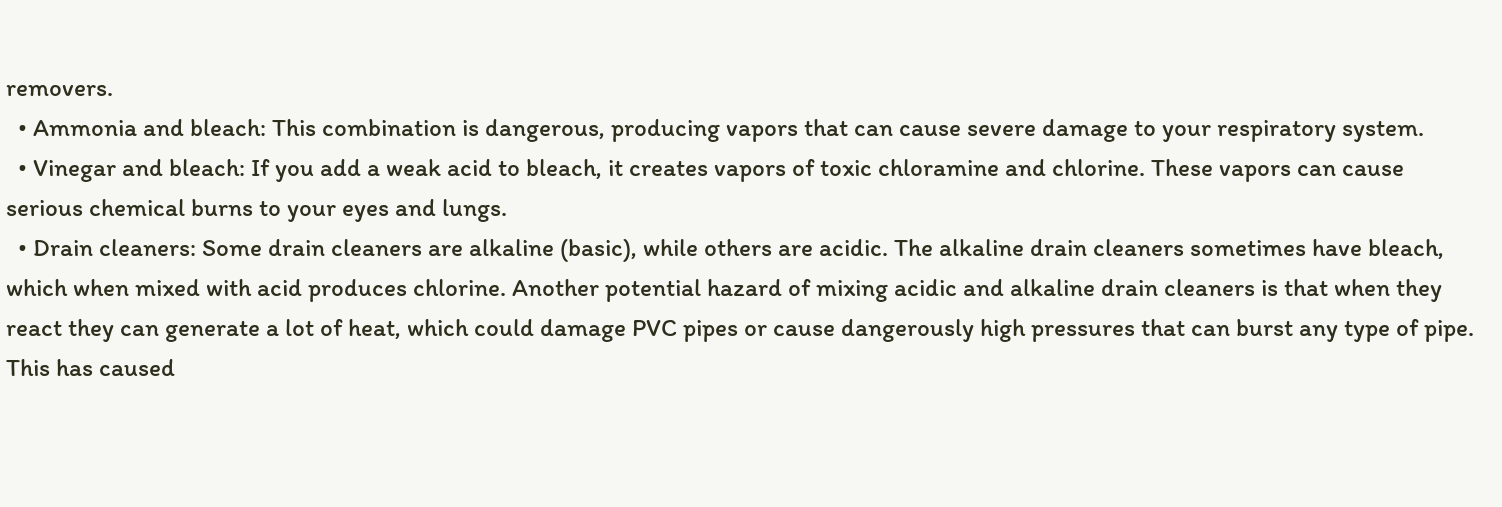removers.
  • Ammonia and bleach: This combination is dangerous, producing vapors that can cause severe damage to your respiratory system.
  • Vinegar and bleach: If you add a weak acid to bleach, it creates vapors of toxic chloramine and chlorine. These vapors can cause serious chemical burns to your eyes and lungs.
  • Drain cleaners: Some drain cleaners are alkaline (basic), while others are acidic. The alkaline drain cleaners sometimes have bleach, which when mixed with acid produces chlorine. Another potential hazard of mixing acidic and alkaline drain cleaners is that when they react they can generate a lot of heat, which could damage PVC pipes or cause dangerously high pressures that can burst any type of pipe. This has caused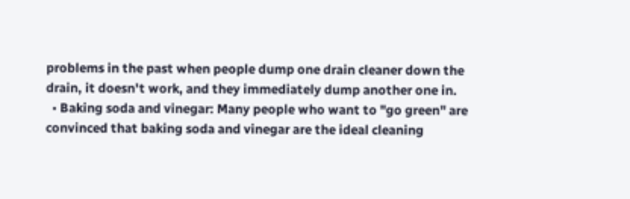problems in the past when people dump one drain cleaner down the drain, it doesn't work, and they immediately dump another one in.
  • Baking soda and vinegar: Many people who want to "go green" are convinced that baking soda and vinegar are the ideal cleaning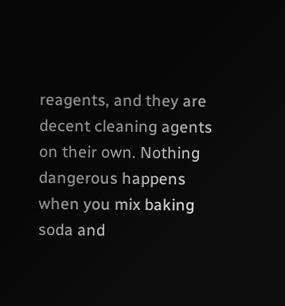reagents, and they are decent cleaning agents on their own. Nothing dangerous happens when you mix baking soda and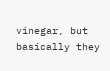vinegar, but basically they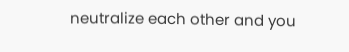neutralize each other and you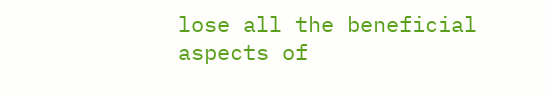lose all the beneficial aspects of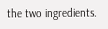the two ingredients.